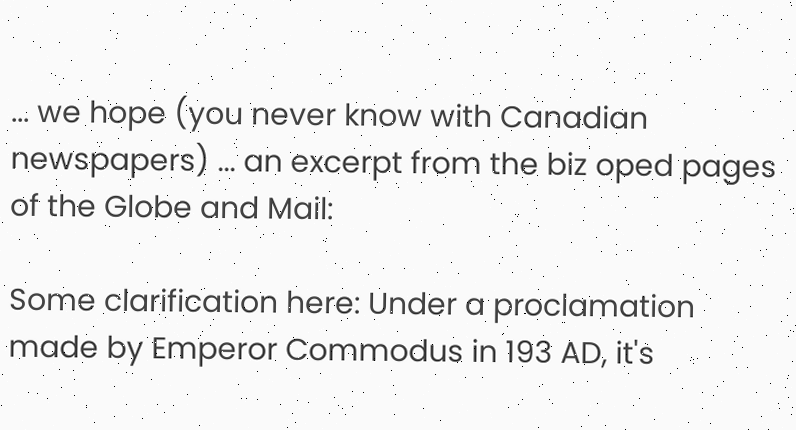... we hope (you never know with Canadian newspapers) ... an excerpt from the biz oped pages of the Globe and Mail:

Some clarification here: Under a proclamation made by Emperor Commodus in 193 AD, it's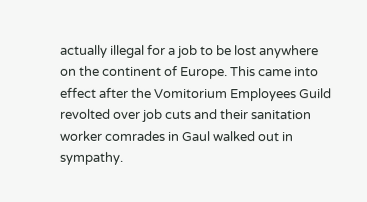actually illegal for a job to be lost anywhere on the continent of Europe. This came into effect after the Vomitorium Employees Guild revolted over job cuts and their sanitation worker comrades in Gaul walked out in sympathy.